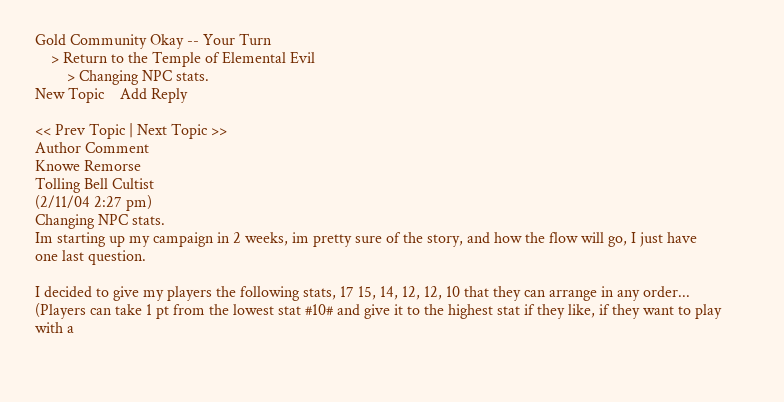Gold Community Okay -- Your Turn
    > Return to the Temple of Elemental Evil
        > Changing NPC stats.
New Topic    Add Reply

<< Prev Topic | Next Topic >>
Author Comment
Knowe Remorse
Tolling Bell Cultist
(2/11/04 2:27 pm)
Changing NPC stats.
Im starting up my campaign in 2 weeks, im pretty sure of the story, and how the flow will go, I just have one last question.

I decided to give my players the following stats, 17 15, 14, 12, 12, 10 that they can arrange in any order... (Players can take 1 pt from the lowest stat #10# and give it to the highest stat if they like, if they want to play with a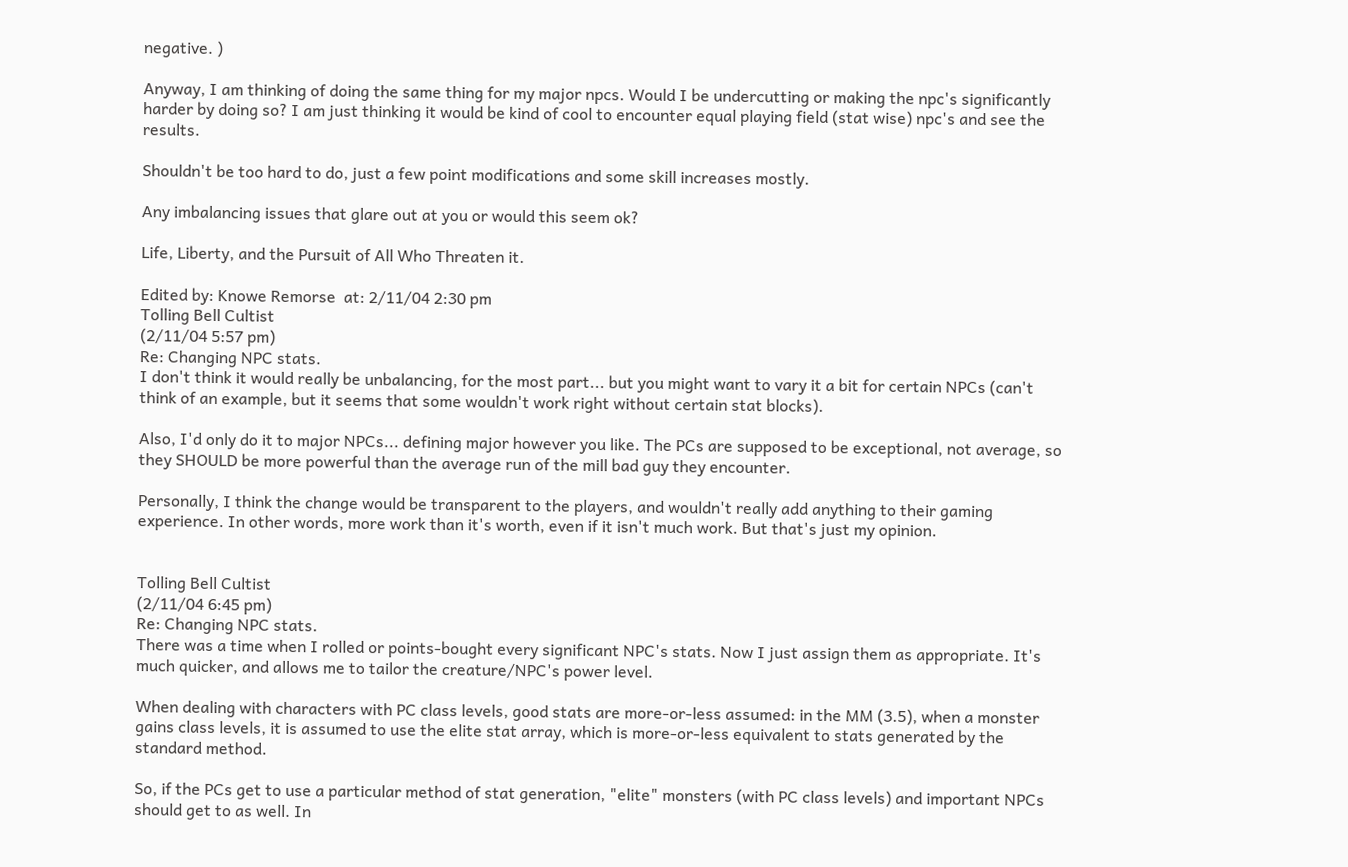negative. )

Anyway, I am thinking of doing the same thing for my major npcs. Would I be undercutting or making the npc's significantly harder by doing so? I am just thinking it would be kind of cool to encounter equal playing field (stat wise) npc's and see the results.

Shouldn't be too hard to do, just a few point modifications and some skill increases mostly.

Any imbalancing issues that glare out at you or would this seem ok?

Life, Liberty, and the Pursuit of All Who Threaten it.

Edited by: Knowe Remorse  at: 2/11/04 2:30 pm
Tolling Bell Cultist
(2/11/04 5:57 pm)
Re: Changing NPC stats.
I don't think it would really be unbalancing, for the most part... but you might want to vary it a bit for certain NPCs (can't think of an example, but it seems that some wouldn't work right without certain stat blocks).

Also, I'd only do it to major NPCs... defining major however you like. The PCs are supposed to be exceptional, not average, so they SHOULD be more powerful than the average run of the mill bad guy they encounter.

Personally, I think the change would be transparent to the players, and wouldn't really add anything to their gaming experience. In other words, more work than it's worth, even if it isn't much work. But that's just my opinion.


Tolling Bell Cultist
(2/11/04 6:45 pm)
Re: Changing NPC stats.
There was a time when I rolled or points-bought every significant NPC's stats. Now I just assign them as appropriate. It's much quicker, and allows me to tailor the creature/NPC's power level.

When dealing with characters with PC class levels, good stats are more-or-less assumed: in the MM (3.5), when a monster gains class levels, it is assumed to use the elite stat array, which is more-or-less equivalent to stats generated by the standard method.

So, if the PCs get to use a particular method of stat generation, "elite" monsters (with PC class levels) and important NPCs should get to as well. In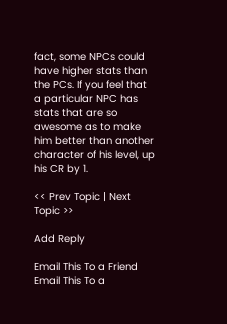fact, some NPCs could have higher stats than the PCs. If you feel that a particular NPC has stats that are so awesome as to make him better than another character of his level, up his CR by 1.

<< Prev Topic | Next Topic >>

Add Reply

Email This To a Friend Email This To a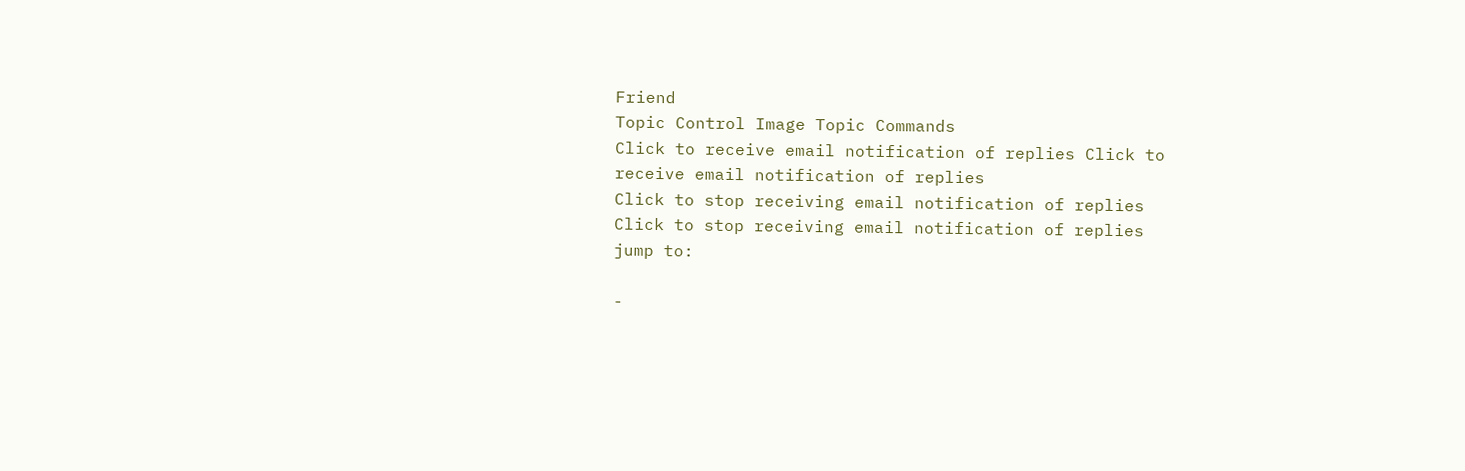Friend
Topic Control Image Topic Commands
Click to receive email notification of replies Click to receive email notification of replies
Click to stop receiving email notification of replies Click to stop receiving email notification of replies
jump to:

-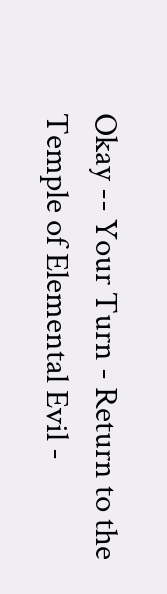Okay -- Your Turn - Return to the Temple of Elemental Evil -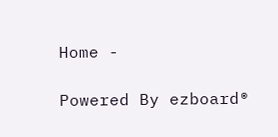Home -

Powered By ezboard®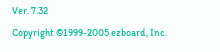Ver. 7.32
Copyright ©1999-2005 ezboard, Inc.